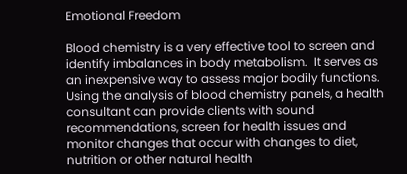Emotional Freedom

Blood chemistry is a very effective tool to screen and identify imbalances in body metabolism.  It serves as an inexpensive way to assess major bodily functions.  Using the analysis of blood chemistry panels, a health consultant can provide clients with sound recommendations, screen for health issues and monitor changes that occur with changes to diet, nutrition or other natural health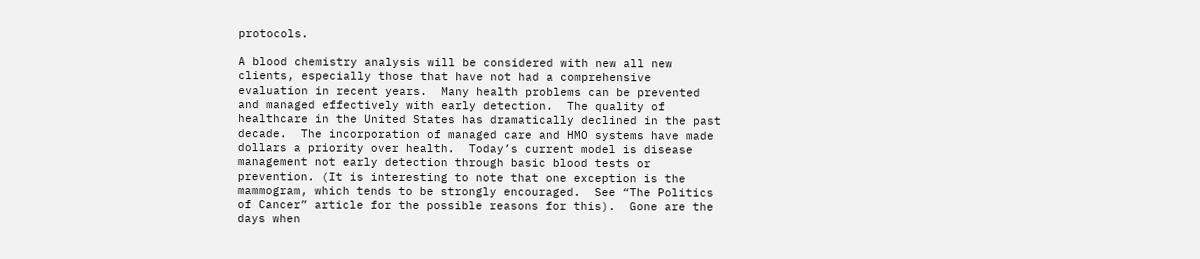protocols.

A blood chemistry analysis will be considered with new all new clients, especially those that have not had a comprehensive evaluation in recent years.  Many health problems can be prevented and managed effectively with early detection.  The quality of healthcare in the United States has dramatically declined in the past decade.  The incorporation of managed care and HMO systems have made dollars a priority over health.  Today’s current model is disease management not early detection through basic blood tests or prevention. (It is interesting to note that one exception is the mammogram, which tends to be strongly encouraged.  See “The Politics of Cancer” article for the possible reasons for this).  Gone are the days when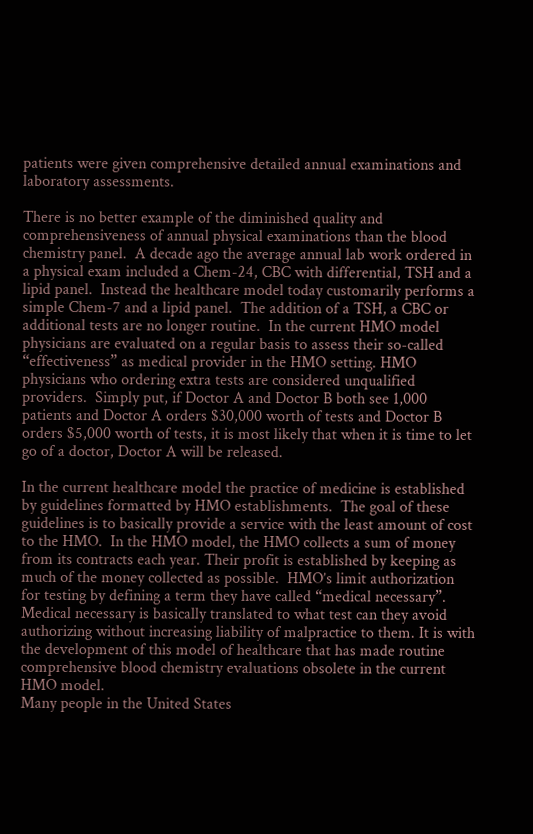patients were given comprehensive detailed annual examinations and laboratory assessments.

There is no better example of the diminished quality and comprehensiveness of annual physical examinations than the blood chemistry panel.  A decade ago the average annual lab work ordered in a physical exam included a Chem-24, CBC with differential, TSH and a lipid panel.  Instead the healthcare model today customarily performs a simple Chem-7 and a lipid panel.  The addition of a TSH, a CBC or additional tests are no longer routine.  In the current HMO model physicians are evaluated on a regular basis to assess their so-called “effectiveness” as medical provider in the HMO setting. HMO physicians who ordering extra tests are considered unqualified providers.  Simply put, if Doctor A and Doctor B both see 1,000 patients and Doctor A orders $30,000 worth of tests and Doctor B orders $5,000 worth of tests, it is most likely that when it is time to let go of a doctor, Doctor A will be released.

In the current healthcare model the practice of medicine is established by guidelines formatted by HMO establishments.  The goal of these guidelines is to basically provide a service with the least amount of cost to the HMO.  In the HMO model, the HMO collects a sum of money from its contracts each year. Their profit is established by keeping as much of the money collected as possible.  HMO’s limit authorization for testing by defining a term they have called “medical necessary”.  Medical necessary is basically translated to what test can they avoid authorizing without increasing liability of malpractice to them. It is with the development of this model of healthcare that has made routine comprehensive blood chemistry evaluations obsolete in the current HMO model.
Many people in the United States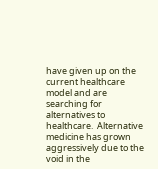have given up on the current healthcare model and are searching for alternatives to healthcare.  Alternative medicine has grown aggressively due to the void in the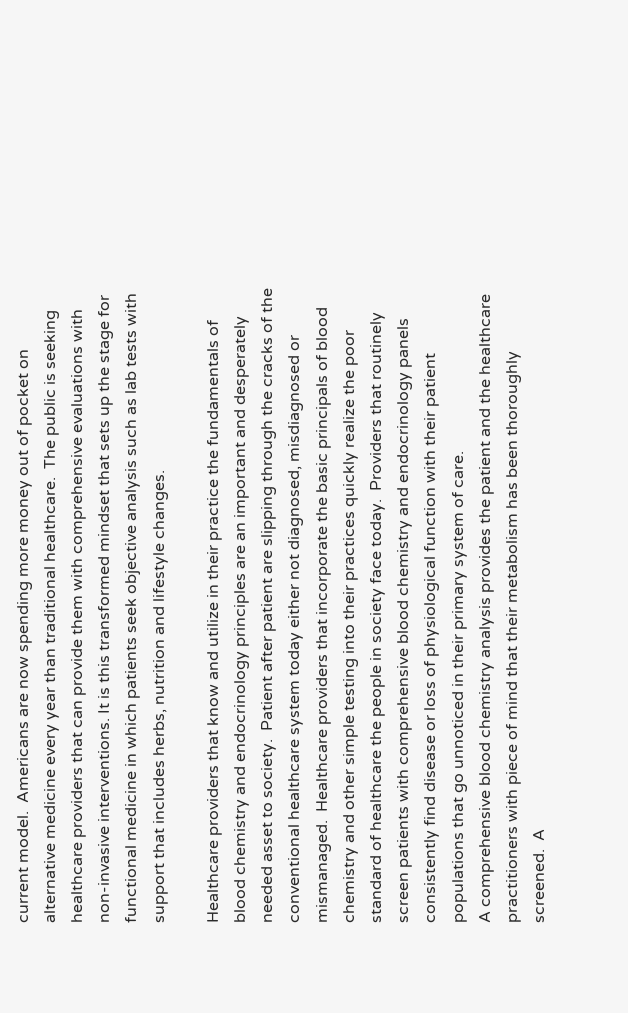current model.  Americans are now spending more money out of pocket on alternative medicine every year than traditional healthcare.  The public is seeking healthcare providers that can provide them with comprehensive evaluations with non-invasive interventions. It is this transformed mindset that sets up the stage for functional medicine in which patients seek objective analysis such as lab tests with support that includes herbs, nutrition and lifestyle changes.

Healthcare providers that know and utilize in their practice the fundamentals of blood chemistry and endocrinology principles are an important and desperately needed asset to society.  Patient after patient are slipping through the cracks of the conventional healthcare system today either not diagnosed, misdiagnosed or mismanaged.  Healthcare providers that incorporate the basic principals of blood chemistry and other simple testing into their practices quickly realize the poor standard of healthcare the people in society face today.  Providers that routinely screen patients with comprehensive blood chemistry and endocrinology panels consistently find disease or loss of physiological function with their patient populations that go unnoticed in their primary system of care.
A comprehensive blood chemistry analysis provides the patient and the healthcare practitioners with piece of mind that their metabolism has been thoroughly screened.  A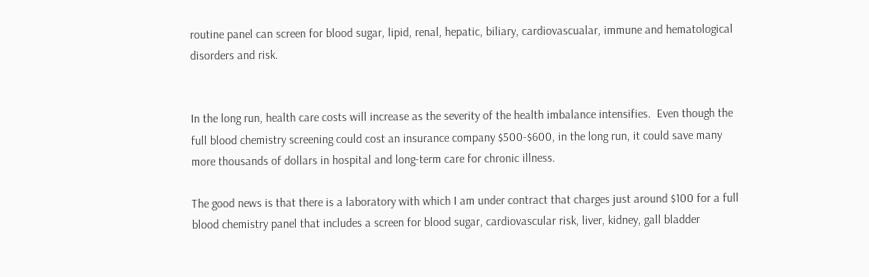routine panel can screen for blood sugar, lipid, renal, hepatic, biliary, cardiovascualar, immune and hematological disorders and risk.


In the long run, health care costs will increase as the severity of the health imbalance intensifies.  Even though the full blood chemistry screening could cost an insurance company $500-$600, in the long run, it could save many more thousands of dollars in hospital and long-term care for chronic illness.

The good news is that there is a laboratory with which I am under contract that charges just around $100 for a full blood chemistry panel that includes a screen for blood sugar, cardiovascular risk, liver, kidney, gall bladder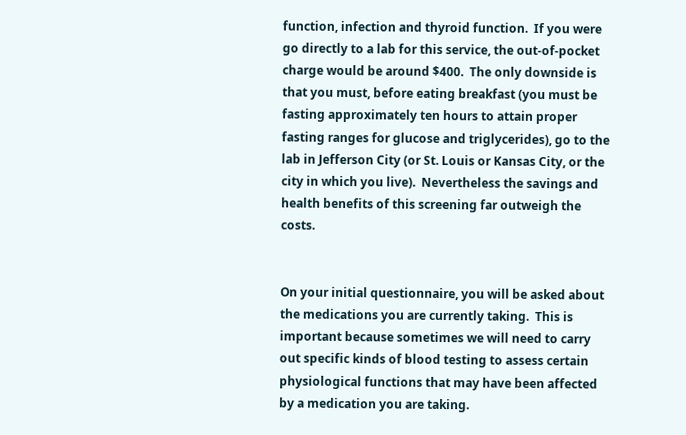function, infection and thyroid function.  If you were go directly to a lab for this service, the out-of-pocket charge would be around $400.  The only downside is that you must, before eating breakfast (you must be fasting approximately ten hours to attain proper fasting ranges for glucose and triglycerides), go to the lab in Jefferson City (or St. Louis or Kansas City, or the city in which you live).  Nevertheless the savings and health benefits of this screening far outweigh the costs.


On your initial questionnaire, you will be asked about the medications you are currently taking.  This is important because sometimes we will need to carry out specific kinds of blood testing to assess certain physiological functions that may have been affected by a medication you are taking.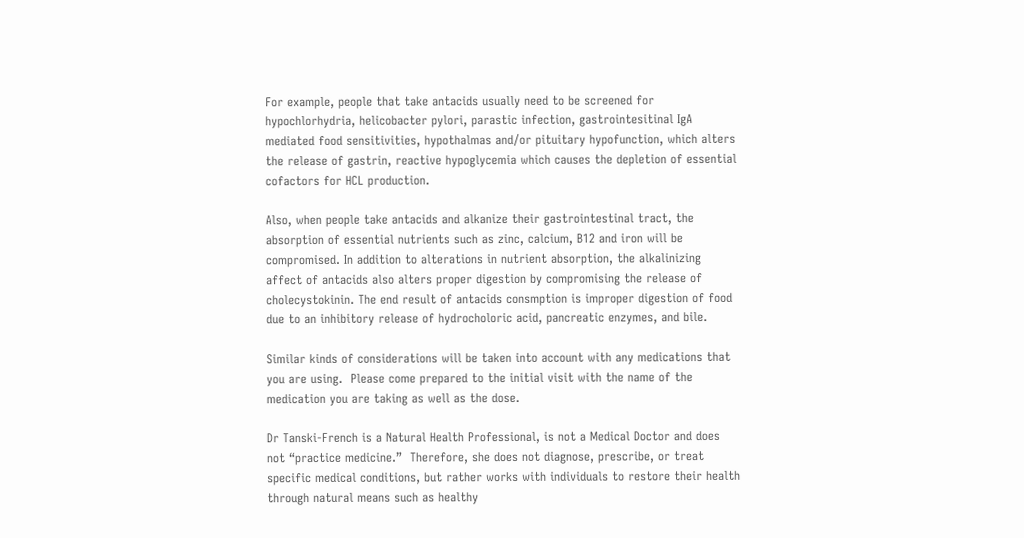For example, people that take antacids usually need to be screened for hypochlorhydria, helicobacter pylori, parastic infection, gastrointesitinal IgA mediated food sensitivities, hypothalmas and/or pituitary hypofunction, which alters the release of gastrin, reactive hypoglycemia which causes the depletion of essential cofactors for HCL production.

Also, when people take antacids and alkanize their gastrointestinal tract, the absorption of essential nutrients such as zinc, calcium, B12 and iron will be compromised. In addition to alterations in nutrient absorption, the alkalinizing affect of antacids also alters proper digestion by compromising the release of cholecystokinin. The end result of antacids consmption is improper digestion of food due to an inhibitory release of hydrocholoric acid, pancreatic enzymes, and bile.

Similar kinds of considerations will be taken into account with any medications that you are using.  Please come prepared to the initial visit with the name of the medication you are taking as well as the dose.

Dr Tanski-French is a Natural Health Professional, is not a Medical Doctor and does not “practice medicine.”  Therefore, she does not diagnose, prescribe, or treat specific medical conditions, but rather works with individuals to restore their health through natural means such as healthy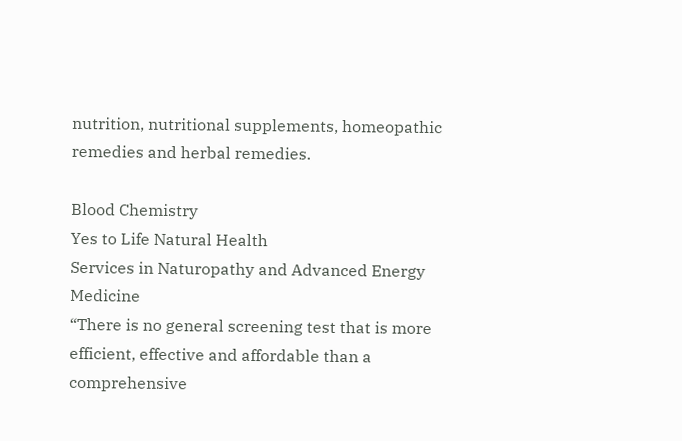nutrition, nutritional supplements, homeopathic remedies and herbal remedies.

Blood Chemistry
Yes to Life Natural Health
Services in Naturopathy and Advanced Energy Medicine
“There is no general screening test that is more efficient, effective and affordable than a comprehensive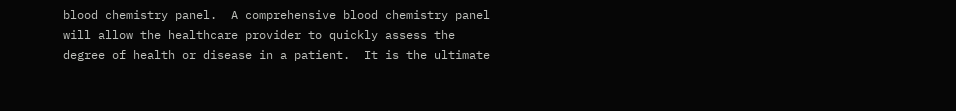blood chemistry panel.  A comprehensive blood chemistry panel will allow the healthcare provider to quickly assess the degree of health or disease in a patient.  It is the ultimate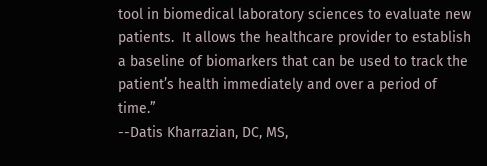tool in biomedical laboratory sciences to evaluate new patients.  It allows the healthcare provider to establish a baseline of biomarkers that can be used to track the patient’s health immediately and over a period of time.”
--Datis Kharrazian, DC, MS,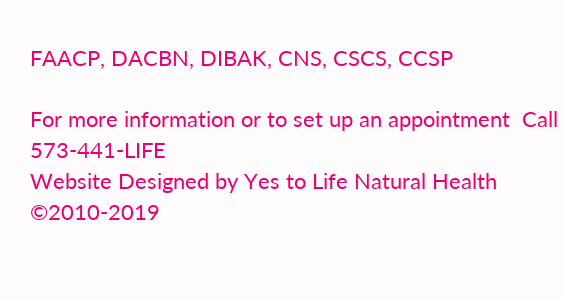FAACP, DACBN, DIBAK, CNS, CSCS, CCSP

For more information or to set up an appointment  Call 573-441-LIFE
Website Designed by Yes to Life Natural Health ©2010-2019